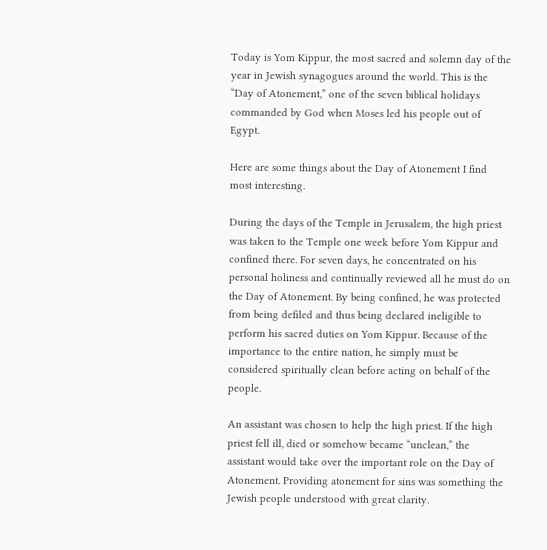Today is Yom Kippur, the most sacred and solemn day of the year in Jewish synagogues around the world. This is the “Day of Atonement,” one of the seven biblical holidays commanded by God when Moses led his people out of Egypt.

Here are some things about the Day of Atonement I find most interesting.

During the days of the Temple in Jerusalem, the high priest was taken to the Temple one week before Yom Kippur and confined there. For seven days, he concentrated on his personal holiness and continually reviewed all he must do on the Day of Atonement. By being confined, he was protected from being defiled and thus being declared ineligible to perform his sacred duties on Yom Kippur. Because of the importance to the entire nation, he simply must be considered spiritually clean before acting on behalf of the people.

An assistant was chosen to help the high priest. If the high priest fell ill, died or somehow became “unclean,” the assistant would take over the important role on the Day of Atonement. Providing atonement for sins was something the Jewish people understood with great clarity.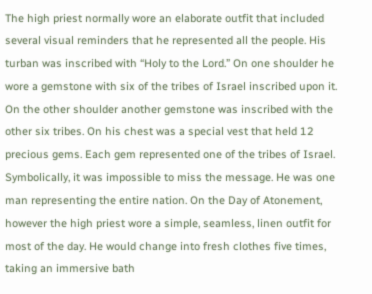The high priest normally wore an elaborate outfit that included several visual reminders that he represented all the people. His turban was inscribed with “Holy to the Lord.” On one shoulder he wore a gemstone with six of the tribes of Israel inscribed upon it. On the other shoulder another gemstone was inscribed with the other six tribes. On his chest was a special vest that held 12 precious gems. Each gem represented one of the tribes of Israel. Symbolically, it was impossible to miss the message. He was one man representing the entire nation. On the Day of Atonement, however the high priest wore a simple, seamless, linen outfit for most of the day. He would change into fresh clothes five times, taking an immersive bath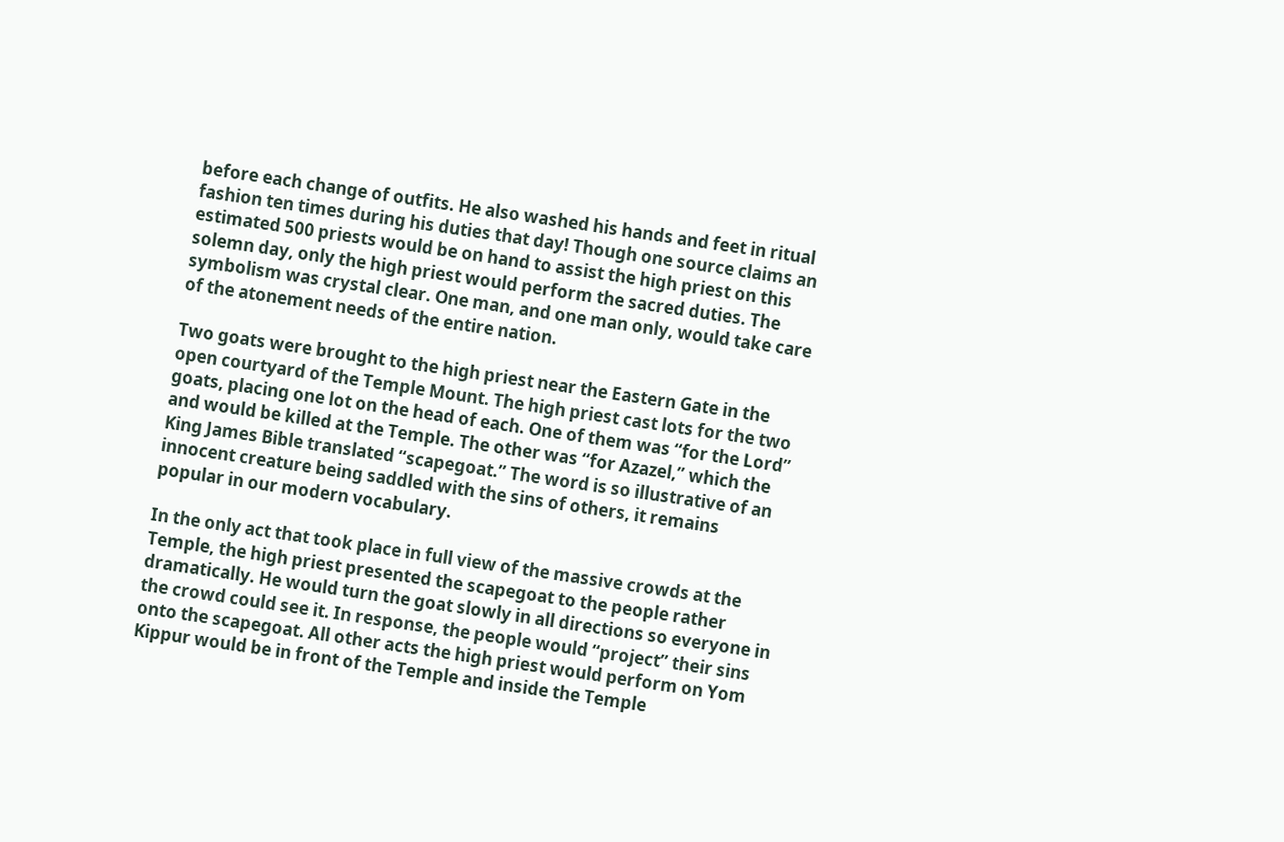before each change of outfits. He also washed his hands and feet in ritual fashion ten times during his duties that day! Though one source claims an estimated 500 priests would be on hand to assist the high priest on this solemn day, only the high priest would perform the sacred duties. The symbolism was crystal clear. One man, and one man only, would take care of the atonement needs of the entire nation.

Two goats were brought to the high priest near the Eastern Gate in the open courtyard of the Temple Mount. The high priest cast lots for the two goats, placing one lot on the head of each. One of them was “for the Lord” and would be killed at the Temple. The other was “for Azazel,” which the King James Bible translated “scapegoat.” The word is so illustrative of an innocent creature being saddled with the sins of others, it remains popular in our modern vocabulary.

In the only act that took place in full view of the massive crowds at the Temple, the high priest presented the scapegoat to the people rather dramatically. He would turn the goat slowly in all directions so everyone in the crowd could see it. In response, the people would “project” their sins onto the scapegoat. All other acts the high priest would perform on Yom Kippur would be in front of the Temple and inside the Temple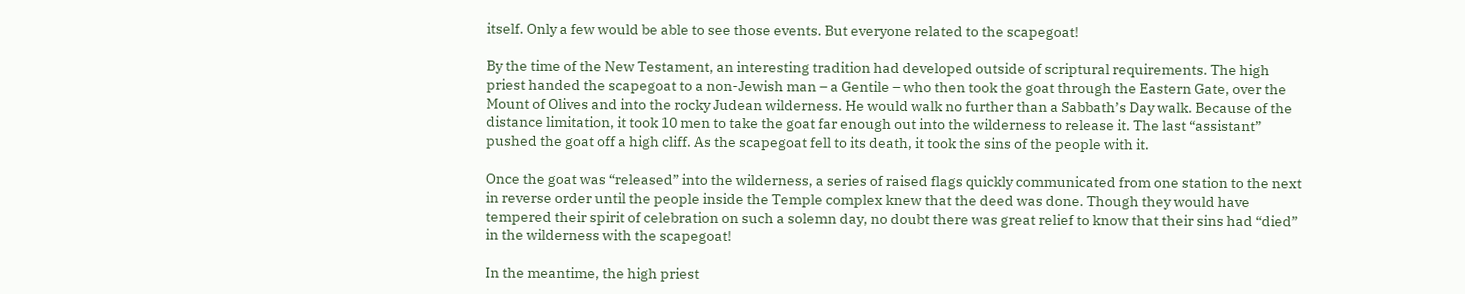itself. Only a few would be able to see those events. But everyone related to the scapegoat!

By the time of the New Testament, an interesting tradition had developed outside of scriptural requirements. The high priest handed the scapegoat to a non-Jewish man – a Gentile – who then took the goat through the Eastern Gate, over the Mount of Olives and into the rocky Judean wilderness. He would walk no further than a Sabbath’s Day walk. Because of the distance limitation, it took 10 men to take the goat far enough out into the wilderness to release it. The last “assistant” pushed the goat off a high cliff. As the scapegoat fell to its death, it took the sins of the people with it.

Once the goat was “released” into the wilderness, a series of raised flags quickly communicated from one station to the next in reverse order until the people inside the Temple complex knew that the deed was done. Though they would have tempered their spirit of celebration on such a solemn day, no doubt there was great relief to know that their sins had “died” in the wilderness with the scapegoat!

In the meantime, the high priest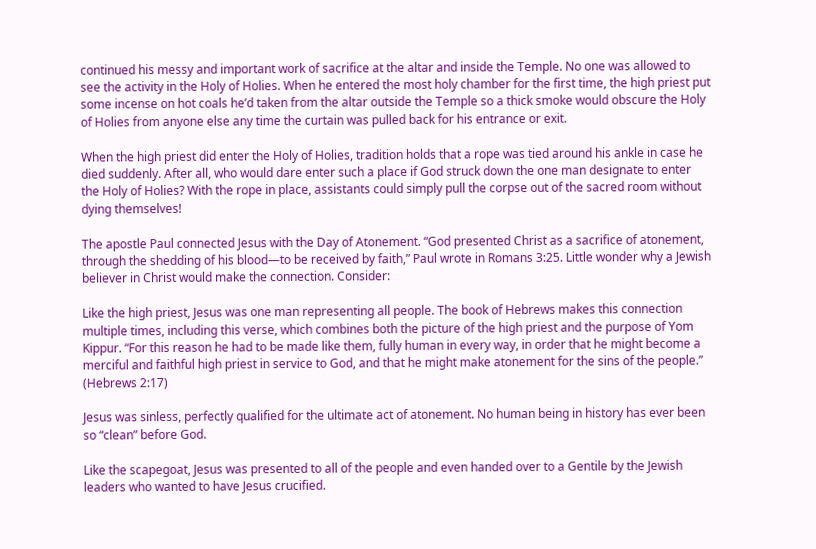continued his messy and important work of sacrifice at the altar and inside the Temple. No one was allowed to see the activity in the Holy of Holies. When he entered the most holy chamber for the first time, the high priest put some incense on hot coals he’d taken from the altar outside the Temple so a thick smoke would obscure the Holy of Holies from anyone else any time the curtain was pulled back for his entrance or exit.

When the high priest did enter the Holy of Holies, tradition holds that a rope was tied around his ankle in case he died suddenly. After all, who would dare enter such a place if God struck down the one man designate to enter the Holy of Holies? With the rope in place, assistants could simply pull the corpse out of the sacred room without dying themselves!

The apostle Paul connected Jesus with the Day of Atonement. “God presented Christ as a sacrifice of atonement, through the shedding of his blood—to be received by faith,” Paul wrote in Romans 3:25. Little wonder why a Jewish believer in Christ would make the connection. Consider:

Like the high priest, Jesus was one man representing all people. The book of Hebrews makes this connection multiple times, including this verse, which combines both the picture of the high priest and the purpose of Yom Kippur. “For this reason he had to be made like them, fully human in every way, in order that he might become a merciful and faithful high priest in service to God, and that he might make atonement for the sins of the people.” (Hebrews 2:17)

Jesus was sinless, perfectly qualified for the ultimate act of atonement. No human being in history has ever been so “clean” before God.

Like the scapegoat, Jesus was presented to all of the people and even handed over to a Gentile by the Jewish leaders who wanted to have Jesus crucified.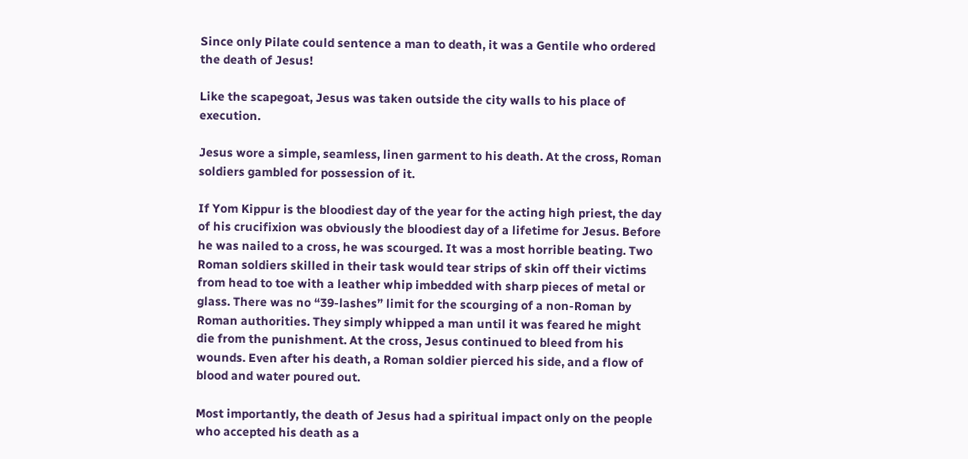Since only Pilate could sentence a man to death, it was a Gentile who ordered the death of Jesus!

Like the scapegoat, Jesus was taken outside the city walls to his place of execution.

Jesus wore a simple, seamless, linen garment to his death. At the cross, Roman soldiers gambled for possession of it.

If Yom Kippur is the bloodiest day of the year for the acting high priest, the day of his crucifixion was obviously the bloodiest day of a lifetime for Jesus. Before he was nailed to a cross, he was scourged. It was a most horrible beating. Two Roman soldiers skilled in their task would tear strips of skin off their victims from head to toe with a leather whip imbedded with sharp pieces of metal or glass. There was no “39-lashes” limit for the scourging of a non-Roman by Roman authorities. They simply whipped a man until it was feared he might die from the punishment. At the cross, Jesus continued to bleed from his wounds. Even after his death, a Roman soldier pierced his side, and a flow of blood and water poured out.

Most importantly, the death of Jesus had a spiritual impact only on the people who accepted his death as a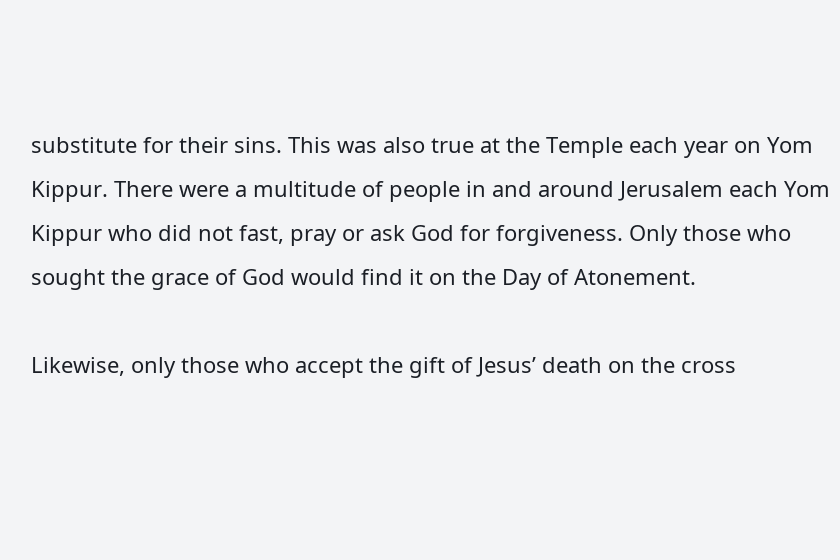substitute for their sins. This was also true at the Temple each year on Yom Kippur. There were a multitude of people in and around Jerusalem each Yom Kippur who did not fast, pray or ask God for forgiveness. Only those who sought the grace of God would find it on the Day of Atonement.

Likewise, only those who accept the gift of Jesus’ death on the cross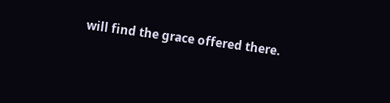will find the grace offered there.